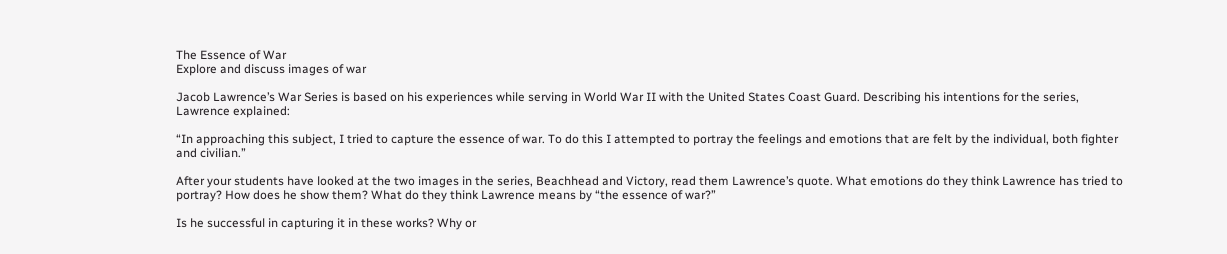The Essence of War
Explore and discuss images of war

Jacob Lawrence’s War Series is based on his experiences while serving in World War II with the United States Coast Guard. Describing his intentions for the series, Lawrence explained:

“In approaching this subject, I tried to capture the essence of war. To do this I attempted to portray the feelings and emotions that are felt by the individual, both fighter and civilian.”

After your students have looked at the two images in the series, Beachhead and Victory, read them Lawrence’s quote. What emotions do they think Lawrence has tried to portray? How does he show them? What do they think Lawrence means by “the essence of war?”

Is he successful in capturing it in these works? Why or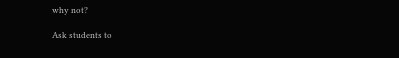why not?

Ask students to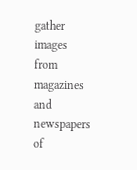gather images from magazines and newspapers of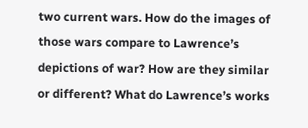two current wars. How do the images of those wars compare to Lawrence’s depictions of war? How are they similar or different? What do Lawrence’s works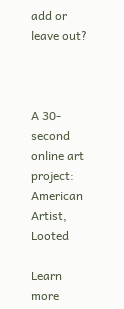add or leave out?



A 30-second online art project:
American Artist, Looted

Learn more